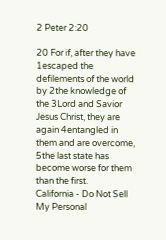2 Peter 2:20

20 For if, after they have 1escaped the defilements of the world by 2the knowledge of the 3Lord and Savior Jesus Christ, they are again 4entangled in them and are overcome, 5the last state has become worse for them than the first.
California - Do Not Sell My Personal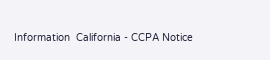Information  California - CCPA Notice